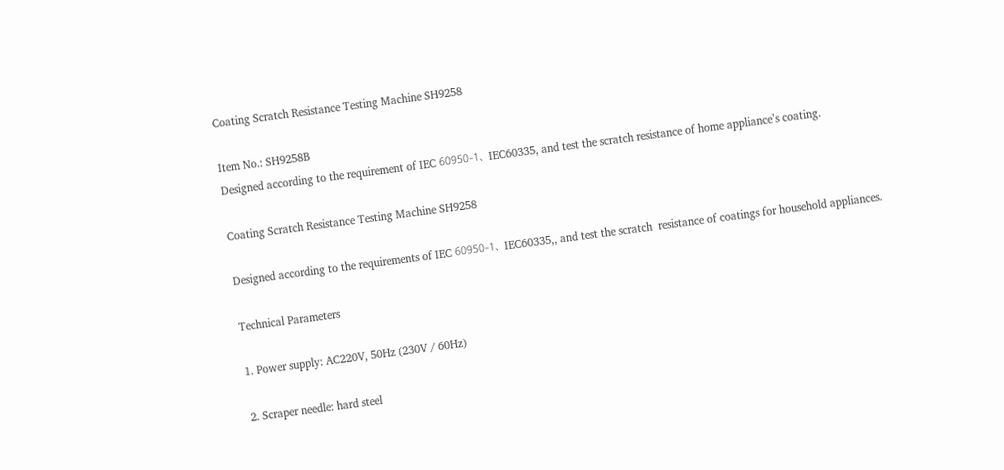Coating Scratch Resistance Testing Machine SH9258

Item No.: SH9258B
Designed according to the requirement of IEC 60950-1、IEC60335, and test the scratch resistance of home appliance’s coating.

Coating Scratch Resistance Testing Machine SH9258

Designed according to the requirements of IEC 60950-1、IEC60335,, and test the scratch  resistance of coatings for household appliances.

Technical Parameters

1. Power supply: AC220V, 50Hz (230V / 60Hz)

2. Scraper needle: hard steel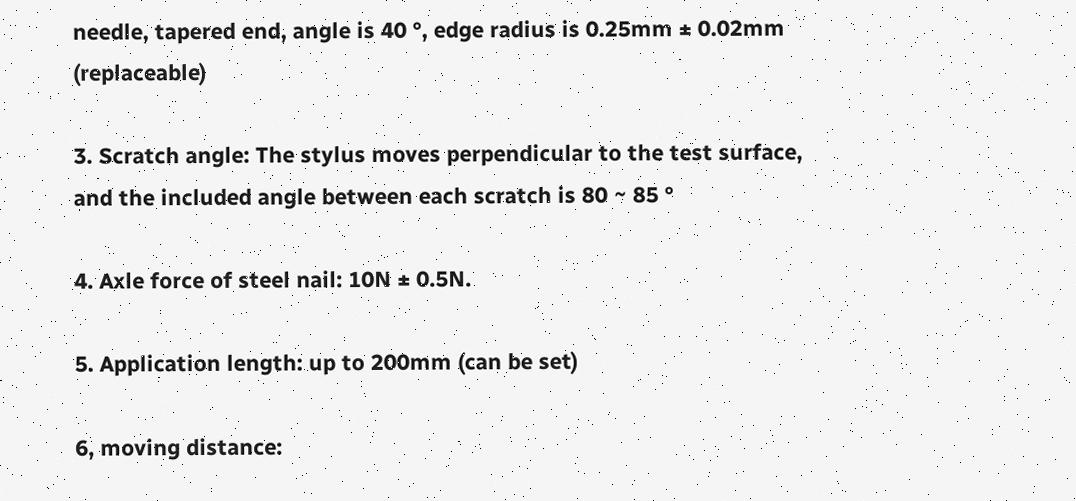needle, tapered end, angle is 40 °, edge radius is 0.25mm ± 0.02mm (replaceable)

3. Scratch angle: The stylus moves perpendicular to the test surface, and the included angle between each scratch is 80 ~ 85 °

4. Axle force of steel nail: 10N ± 0.5N.

5. Application length: up to 200mm (can be set)

6, moving distance: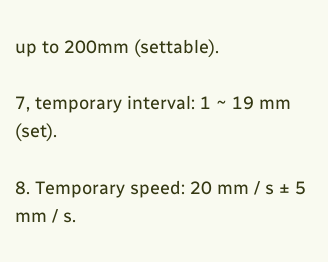up to 200mm (settable).

7, temporary interval: 1 ~ 19 mm (set).

8. Temporary speed: 20 mm / s ± 5 mm / s.